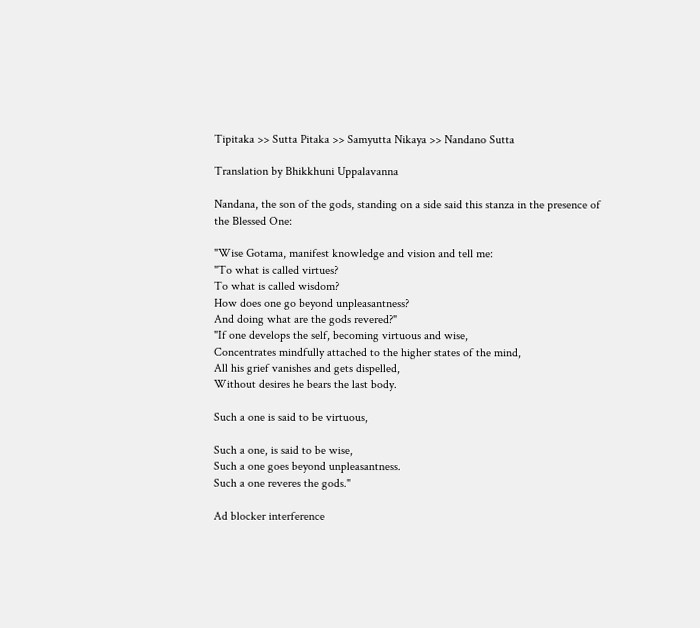Tipitaka >> Sutta Pitaka >> Samyutta Nikaya >> Nandano Sutta

Translation by Bhikkhuni Uppalavanna

Nandana, the son of the gods, standing on a side said this stanza in the presence of the Blessed One:

"Wise Gotama, manifest knowledge and vision and tell me:
"To what is called virtues?
To what is called wisdom?
How does one go beyond unpleasantness?
And doing what are the gods revered?"
"If one develops the self, becoming virtuous and wise,
Concentrates mindfully attached to the higher states of the mind,
All his grief vanishes and gets dispelled,
Without desires he bears the last body.

Such a one is said to be virtuous,

Such a one, is said to be wise,
Such a one goes beyond unpleasantness.
Such a one reveres the gods."

Ad blocker interference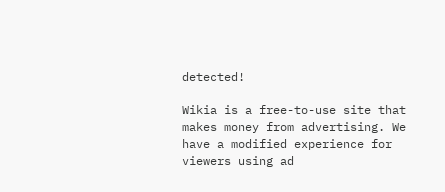detected!

Wikia is a free-to-use site that makes money from advertising. We have a modified experience for viewers using ad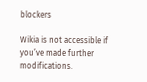blockers

Wikia is not accessible if you’ve made further modifications.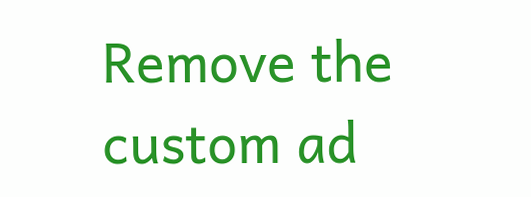Remove the custom ad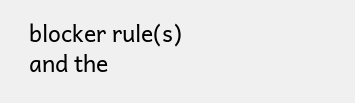blocker rule(s) and the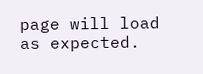page will load as expected.